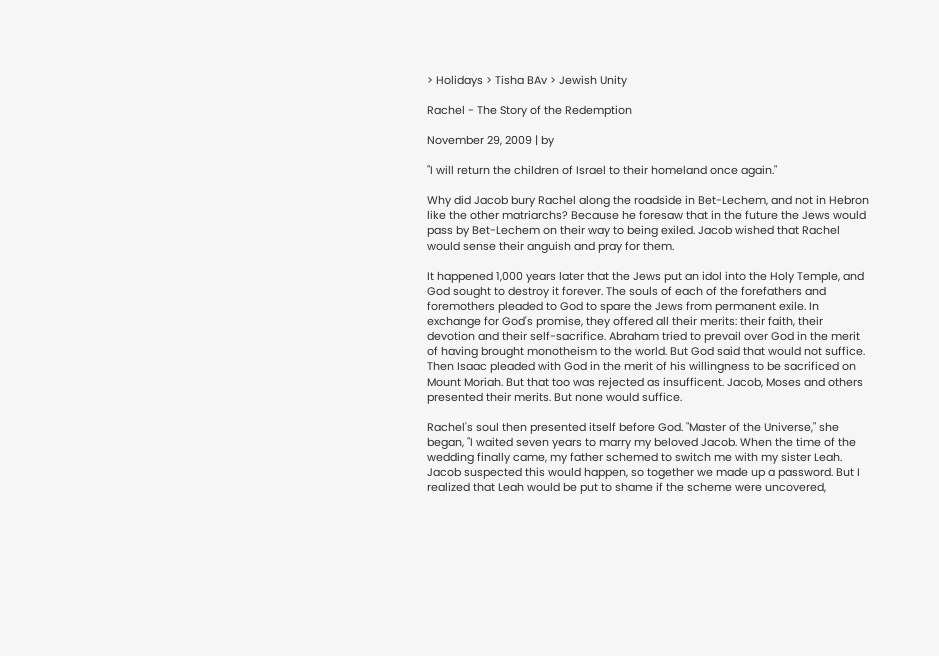> Holidays > Tisha BAv > Jewish Unity

Rachel - The Story of the Redemption

November 29, 2009 | by

"I will return the children of Israel to their homeland once again."

Why did Jacob bury Rachel along the roadside in Bet-Lechem, and not in Hebron like the other matriarchs? Because he foresaw that in the future the Jews would pass by Bet-Lechem on their way to being exiled. Jacob wished that Rachel would sense their anguish and pray for them.

It happened 1,000 years later that the Jews put an idol into the Holy Temple, and God sought to destroy it forever. The souls of each of the forefathers and foremothers pleaded to God to spare the Jews from permanent exile. In exchange for God's promise, they offered all their merits: their faith, their devotion and their self-sacrifice. Abraham tried to prevail over God in the merit of having brought monotheism to the world. But God said that would not suffice. Then Isaac pleaded with God in the merit of his willingness to be sacrificed on Mount Moriah. But that too was rejected as insufficent. Jacob, Moses and others presented their merits. But none would suffice.

Rachel's soul then presented itself before God. "Master of the Universe," she began, "I waited seven years to marry my beloved Jacob. When the time of the wedding finally came, my father schemed to switch me with my sister Leah. Jacob suspected this would happen, so together we made up a password. But I realized that Leah would be put to shame if the scheme were uncovered,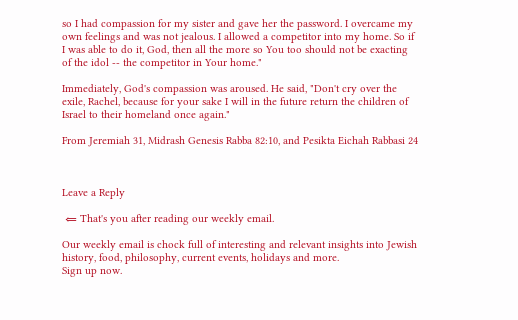so I had compassion for my sister and gave her the password. I overcame my own feelings and was not jealous. I allowed a competitor into my home. So if I was able to do it, God, then all the more so You too should not be exacting of the idol -- the competitor in Your home."

Immediately, God's compassion was aroused. He said, "Don't cry over the exile, Rachel, because for your sake I will in the future return the children of Israel to their homeland once again."

From Jeremiah 31, Midrash Genesis Rabba 82:10, and Pesikta Eichah Rabbasi 24



Leave a Reply

 ⇐ That's you after reading our weekly email.

Our weekly email is chock full of interesting and relevant insights into Jewish history, food, philosophy, current events, holidays and more.
Sign up now.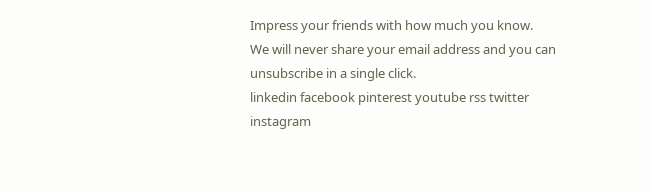Impress your friends with how much you know.
We will never share your email address and you can unsubscribe in a single click.
linkedin facebook pinterest youtube rss twitter instagram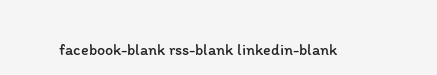facebook-blank rss-blank linkedin-blank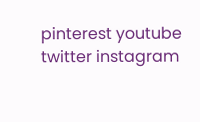pinterest youtube twitter instagram